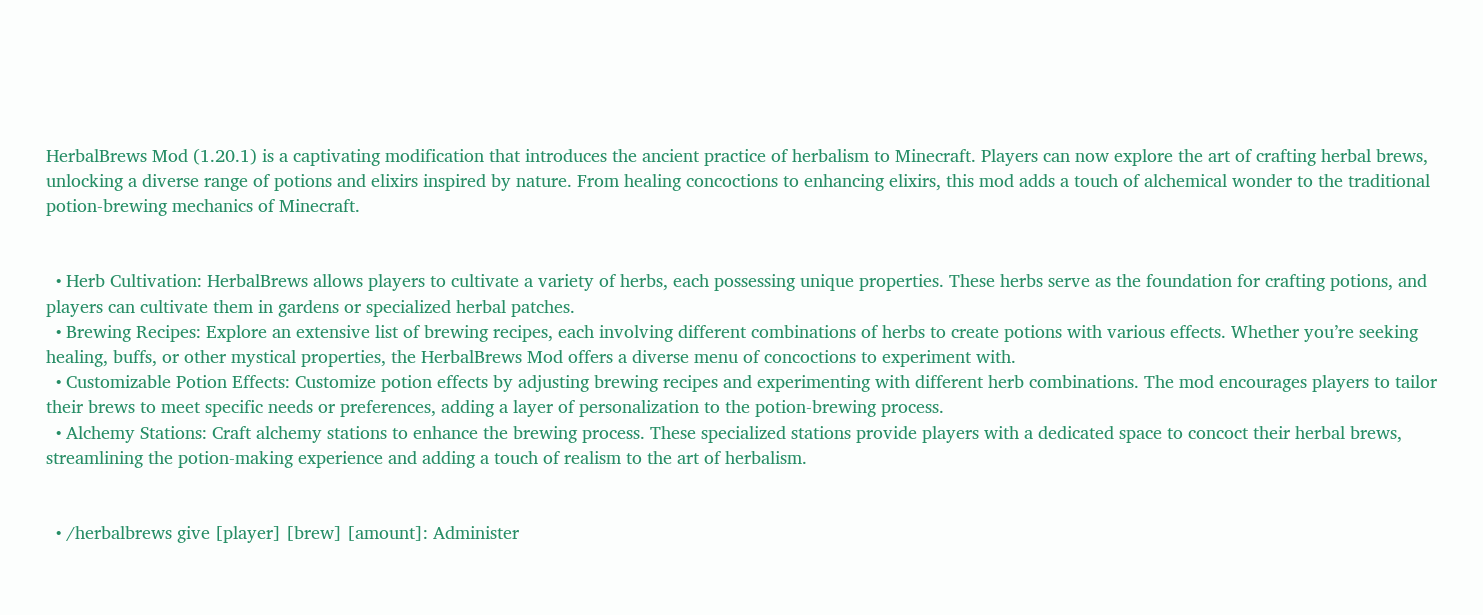HerbalBrews Mod (1.20.1) is a captivating modification that introduces the ancient practice of herbalism to Minecraft. Players can now explore the art of crafting herbal brews, unlocking a diverse range of potions and elixirs inspired by nature. From healing concoctions to enhancing elixirs, this mod adds a touch of alchemical wonder to the traditional potion-brewing mechanics of Minecraft.


  • Herb Cultivation: HerbalBrews allows players to cultivate a variety of herbs, each possessing unique properties. These herbs serve as the foundation for crafting potions, and players can cultivate them in gardens or specialized herbal patches.
  • Brewing Recipes: Explore an extensive list of brewing recipes, each involving different combinations of herbs to create potions with various effects. Whether you’re seeking healing, buffs, or other mystical properties, the HerbalBrews Mod offers a diverse menu of concoctions to experiment with.
  • Customizable Potion Effects: Customize potion effects by adjusting brewing recipes and experimenting with different herb combinations. The mod encourages players to tailor their brews to meet specific needs or preferences, adding a layer of personalization to the potion-brewing process.
  • Alchemy Stations: Craft alchemy stations to enhance the brewing process. These specialized stations provide players with a dedicated space to concoct their herbal brews, streamlining the potion-making experience and adding a touch of realism to the art of herbalism.


  • /herbalbrews give [player] [brew] [amount]: Administer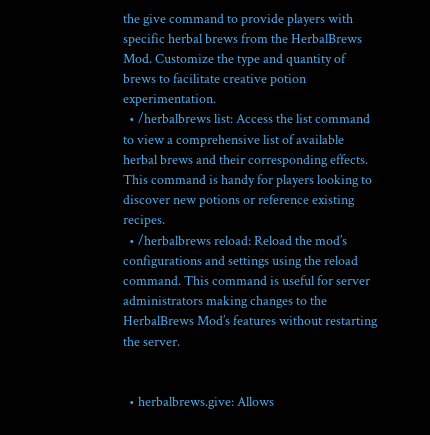the give command to provide players with specific herbal brews from the HerbalBrews Mod. Customize the type and quantity of brews to facilitate creative potion experimentation.
  • /herbalbrews list: Access the list command to view a comprehensive list of available herbal brews and their corresponding effects. This command is handy for players looking to discover new potions or reference existing recipes.
  • /herbalbrews reload: Reload the mod’s configurations and settings using the reload command. This command is useful for server administrators making changes to the HerbalBrews Mod’s features without restarting the server.


  • herbalbrews.give: Allows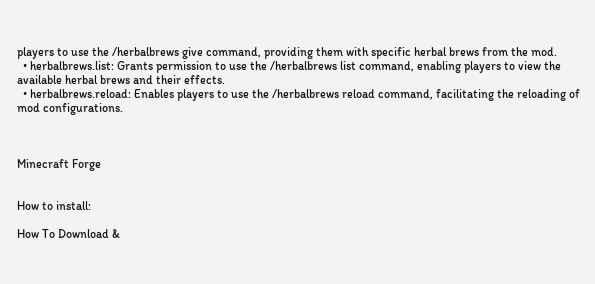players to use the /herbalbrews give command, providing them with specific herbal brews from the mod.
  • herbalbrews.list: Grants permission to use the /herbalbrews list command, enabling players to view the available herbal brews and their effects.
  • herbalbrews.reload: Enables players to use the /herbalbrews reload command, facilitating the reloading of mod configurations.



Minecraft Forge


How to install:

How To Download &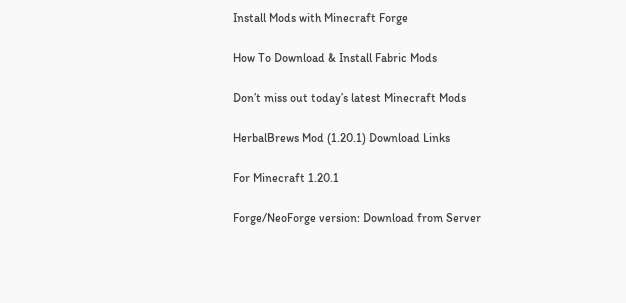Install Mods with Minecraft Forge

How To Download & Install Fabric Mods

Don’t miss out today’s latest Minecraft Mods

HerbalBrews Mod (1.20.1) Download Links

For Minecraft 1.20.1

Forge/NeoForge version: Download from Server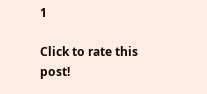1

Click to rate this post!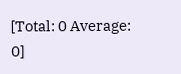[Total: 0 Average: 0]